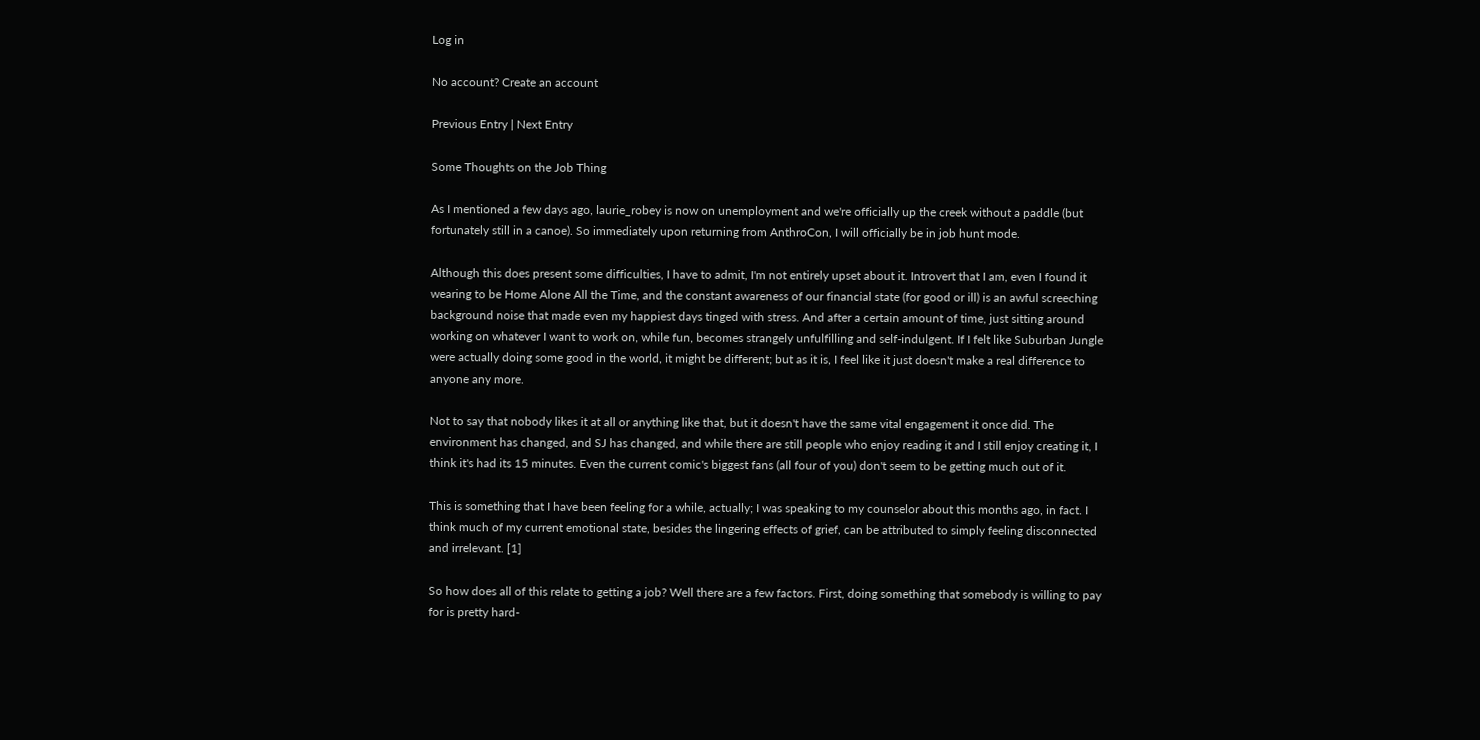Log in

No account? Create an account

Previous Entry | Next Entry

Some Thoughts on the Job Thing

As I mentioned a few days ago, laurie_robey is now on unemployment and we're officially up the creek without a paddle (but fortunately still in a canoe). So immediately upon returning from AnthroCon, I will officially be in job hunt mode.

Although this does present some difficulties, I have to admit, I'm not entirely upset about it. Introvert that I am, even I found it wearing to be Home Alone All the Time, and the constant awareness of our financial state (for good or ill) is an awful screeching background noise that made even my happiest days tinged with stress. And after a certain amount of time, just sitting around working on whatever I want to work on, while fun, becomes strangely unfulfilling and self-indulgent. If I felt like Suburban Jungle were actually doing some good in the world, it might be different; but as it is, I feel like it just doesn't make a real difference to anyone any more.

Not to say that nobody likes it at all or anything like that, but it doesn't have the same vital engagement it once did. The environment has changed, and SJ has changed, and while there are still people who enjoy reading it and I still enjoy creating it, I think it's had its 15 minutes. Even the current comic's biggest fans (all four of you) don't seem to be getting much out of it.

This is something that I have been feeling for a while, actually; I was speaking to my counselor about this months ago, in fact. I think much of my current emotional state, besides the lingering effects of grief, can be attributed to simply feeling disconnected and irrelevant. [1]

So how does all of this relate to getting a job? Well there are a few factors. First, doing something that somebody is willing to pay for is pretty hard-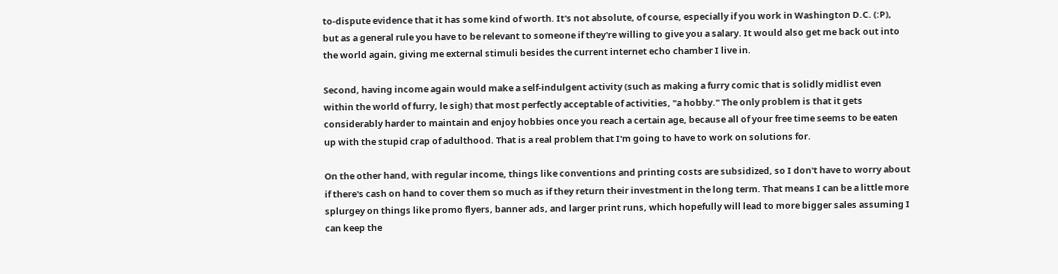to-dispute evidence that it has some kind of worth. It's not absolute, of course, especially if you work in Washington D.C. (:P), but as a general rule you have to be relevant to someone if they're willing to give you a salary. It would also get me back out into the world again, giving me external stimuli besides the current internet echo chamber I live in.

Second, having income again would make a self-indulgent activity (such as making a furry comic that is solidly midlist even within the world of furry, le sigh) that most perfectly acceptable of activities, "a hobby." The only problem is that it gets considerably harder to maintain and enjoy hobbies once you reach a certain age, because all of your free time seems to be eaten up with the stupid crap of adulthood. That is a real problem that I'm going to have to work on solutions for.

On the other hand, with regular income, things like conventions and printing costs are subsidized, so I don't have to worry about if there's cash on hand to cover them so much as if they return their investment in the long term. That means I can be a little more splurgey on things like promo flyers, banner ads, and larger print runs, which hopefully will lead to more bigger sales assuming I can keep the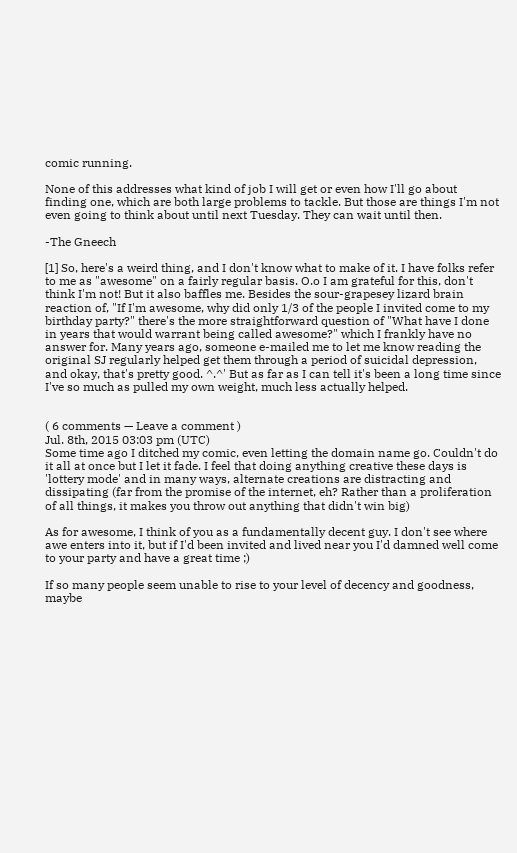comic running.

None of this addresses what kind of job I will get or even how I'll go about finding one, which are both large problems to tackle. But those are things I'm not even going to think about until next Tuesday. They can wait until then.

-The Gneech

[1] So, here's a weird thing, and I don't know what to make of it. I have folks refer to me as "awesome" on a fairly regular basis. O.o I am grateful for this, don't think I'm not! But it also baffles me. Besides the sour-grapesey lizard brain reaction of, "If I'm awesome, why did only 1/3 of the people I invited come to my birthday party?" there's the more straightforward question of "What have I done in years that would warrant being called awesome?" which I frankly have no answer for. Many years ago, someone e-mailed me to let me know reading the original SJ regularly helped get them through a period of suicidal depression, and okay, that's pretty good. ^.^' But as far as I can tell it's been a long time since I've so much as pulled my own weight, much less actually helped.


( 6 comments — Leave a comment )
Jul. 8th, 2015 03:03 pm (UTC)
Some time ago I ditched my comic, even letting the domain name go. Couldn't do it all at once but I let it fade. I feel that doing anything creative these days is 'lottery mode' and in many ways, alternate creations are distracting and dissipating (far from the promise of the internet, eh? Rather than a proliferation of all things, it makes you throw out anything that didn't win big)

As for awesome, I think of you as a fundamentally decent guy. I don't see where awe enters into it, but if I'd been invited and lived near you I'd damned well come to your party and have a great time ;)

If so many people seem unable to rise to your level of decency and goodness, maybe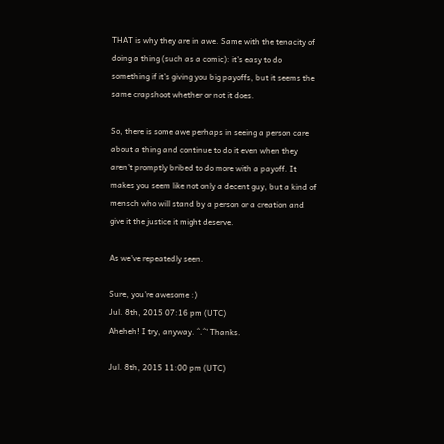THAT is why they are in awe. Same with the tenacity of doing a thing (such as a comic): it's easy to do something if it's giving you big payoffs, but it seems the same crapshoot whether or not it does.

So, there is some awe perhaps in seeing a person care about a thing and continue to do it even when they aren't promptly bribed to do more with a payoff. It makes you seem like not only a decent guy, but a kind of mensch who will stand by a person or a creation and give it the justice it might deserve.

As we've repeatedly seen.

Sure, you're awesome :)
Jul. 8th, 2015 07:16 pm (UTC)
Aheheh! I try, anyway. ^.^' Thanks.

Jul. 8th, 2015 11:00 pm (UTC)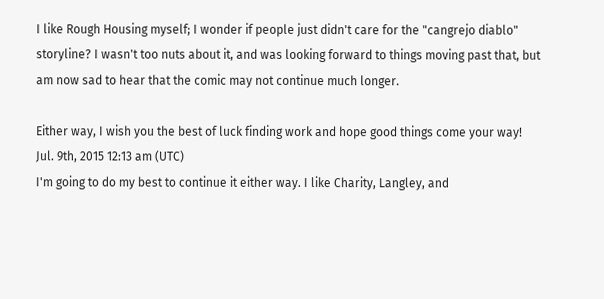I like Rough Housing myself; I wonder if people just didn't care for the "cangrejo diablo" storyline? I wasn't too nuts about it, and was looking forward to things moving past that, but am now sad to hear that the comic may not continue much longer.

Either way, I wish you the best of luck finding work and hope good things come your way!
Jul. 9th, 2015 12:13 am (UTC)
I'm going to do my best to continue it either way. I like Charity, Langley, and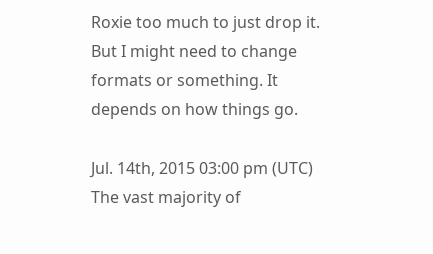Roxie too much to just drop it. But I might need to change formats or something. It depends on how things go.

Jul. 14th, 2015 03:00 pm (UTC)
The vast majority of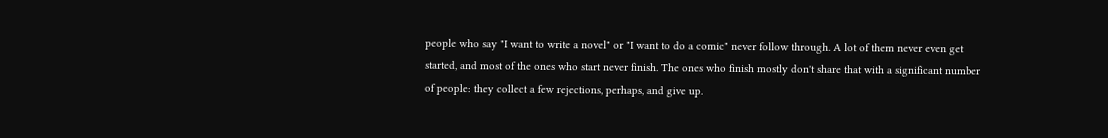people who say "I want to write a novel" or "I want to do a comic" never follow through. A lot of them never even get started, and most of the ones who start never finish. The ones who finish mostly don't share that with a significant number of people: they collect a few rejections, perhaps, and give up.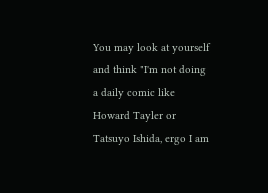You may look at yourself and think "I'm not doing a daily comic like Howard Tayler or Tatsuyo Ishida, ergo I am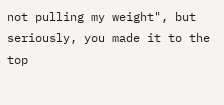not pulling my weight", but seriously, you made it to the top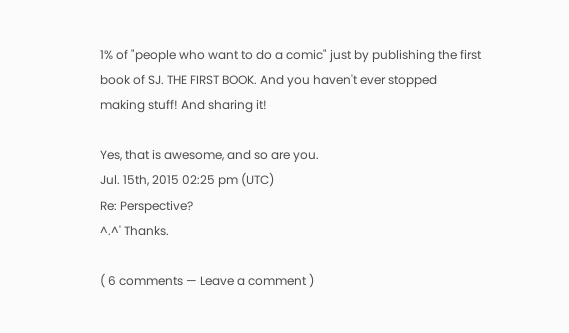1% of "people who want to do a comic" just by publishing the first book of SJ. THE FIRST BOOK. And you haven't ever stopped making stuff! And sharing it!

Yes, that is awesome, and so are you.
Jul. 15th, 2015 02:25 pm (UTC)
Re: Perspective?
^.^' Thanks.

( 6 comments — Leave a comment )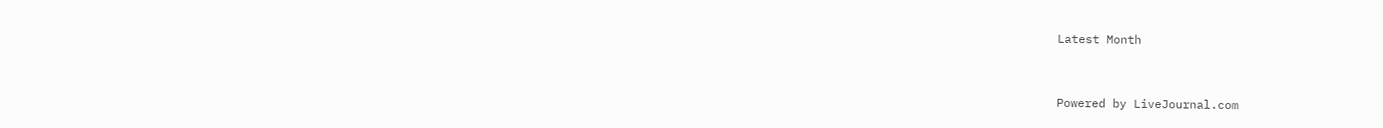Latest Month


Powered by LiveJournal.com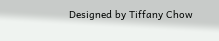Designed by Tiffany Chow